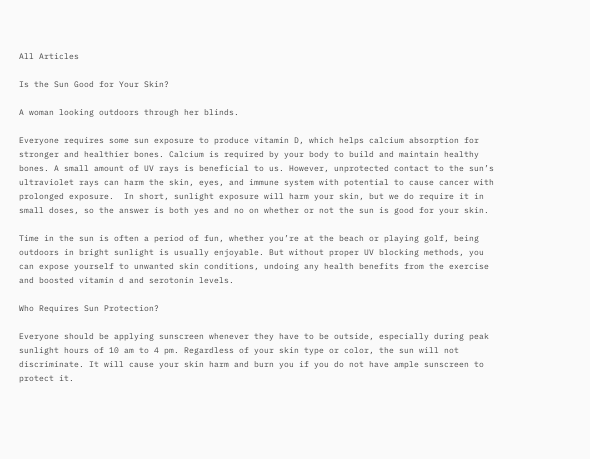All Articles

Is the Sun Good for Your Skin?

A woman looking outdoors through her blinds.

Everyone requires some sun exposure to produce vitamin D, which helps calcium absorption for stronger and healthier bones. Calcium is required by your body to build and maintain healthy bones. A small amount of UV rays is beneficial to us. However, unprotected contact to the sun’s ultraviolet rays can harm the skin, eyes, and immune system with potential to cause cancer with prolonged exposure.  In short, sunlight exposure will harm your skin, but we do require it in small doses, so the answer is both yes and no on whether or not the sun is good for your skin.

Time in the sun is often a period of fun, whether you’re at the beach or playing golf, being outdoors in bright sunlight is usually enjoyable. But without proper UV blocking methods, you can expose yourself to unwanted skin conditions, undoing any health benefits from the exercise and boosted vitamin d and serotonin levels.

Who Requires Sun Protection?

Everyone should be applying sunscreen whenever they have to be outside, especially during peak sunlight hours of 10 am to 4 pm. Regardless of your skin type or color, the sun will not discriminate. It will cause your skin harm and burn you if you do not have ample sunscreen to protect it.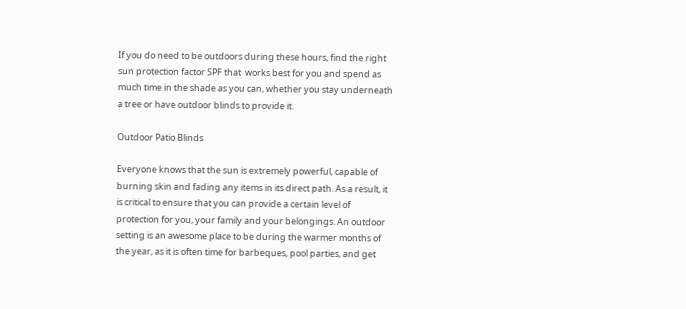If you do need to be outdoors during these hours, find the right sun protection factor SPF that  works best for you and spend as much time in the shade as you can, whether you stay underneath a tree or have outdoor blinds to provide it.

Outdoor Patio Blinds

Everyone knows that the sun is extremely powerful, capable of burning skin and fading any items in its direct path. As a result, it is critical to ensure that you can provide a certain level of protection for you, your family and your belongings. An outdoor setting is an awesome place to be during the warmer months of the year, as it is often time for barbeques, pool parties, and get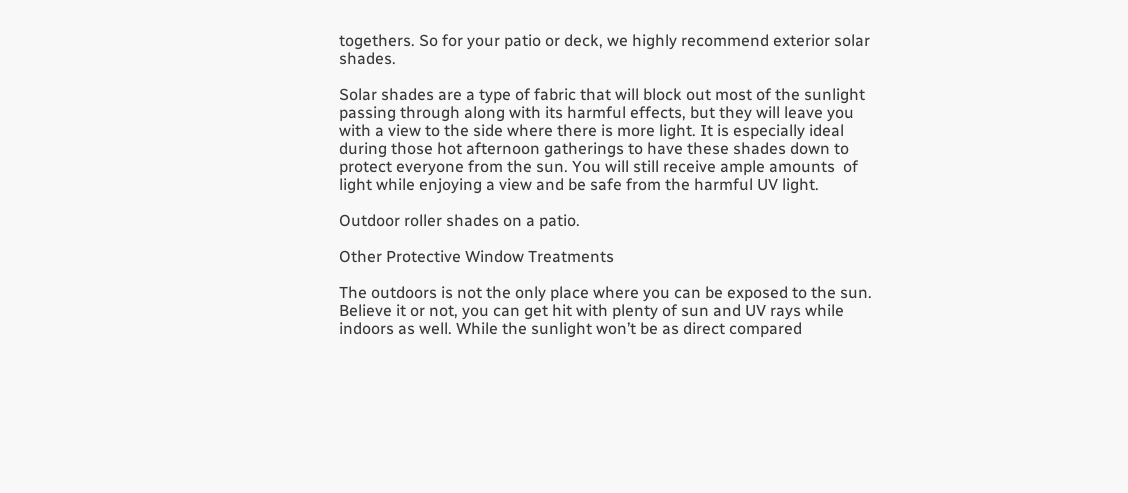togethers. So for your patio or deck, we highly recommend exterior solar shades.

Solar shades are a type of fabric that will block out most of the sunlight passing through along with its harmful effects, but they will leave you with a view to the side where there is more light. It is especially ideal during those hot afternoon gatherings to have these shades down to protect everyone from the sun. You will still receive ample amounts  of light while enjoying a view and be safe from the harmful UV light.

Outdoor roller shades on a patio.

Other Protective Window Treatments

The outdoors is not the only place where you can be exposed to the sun. Believe it or not, you can get hit with plenty of sun and UV rays while indoors as well. While the sunlight won’t be as direct compared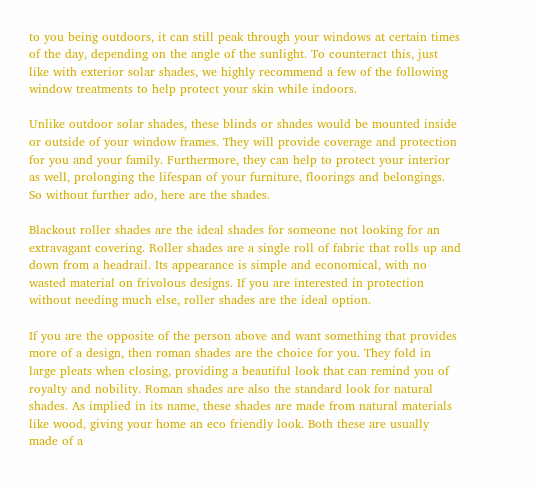to you being outdoors, it can still peak through your windows at certain times of the day, depending on the angle of the sunlight. To counteract this, just like with exterior solar shades, we highly recommend a few of the following window treatments to help protect your skin while indoors.

Unlike outdoor solar shades, these blinds or shades would be mounted inside or outside of your window frames. They will provide coverage and protection for you and your family. Furthermore, they can help to protect your interior as well, prolonging the lifespan of your furniture, floorings and belongings. So without further ado, here are the shades.

Blackout roller shades are the ideal shades for someone not looking for an extravagant covering. Roller shades are a single roll of fabric that rolls up and down from a headrail. Its appearance is simple and economical, with no wasted material on frivolous designs. If you are interested in protection without needing much else, roller shades are the ideal option.

If you are the opposite of the person above and want something that provides more of a design, then roman shades are the choice for you. They fold in large pleats when closing, providing a beautiful look that can remind you of royalty and nobility. Roman shades are also the standard look for natural shades. As implied in its name, these shades are made from natural materials like wood, giving your home an eco friendly look. Both these are usually made of a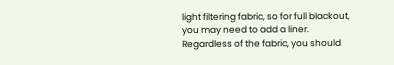light filtering fabric, so for full blackout, you may need to add a liner. Regardless of the fabric, you should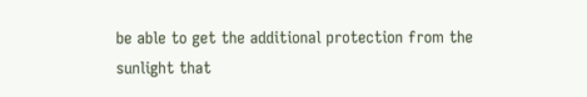be able to get the additional protection from the sunlight that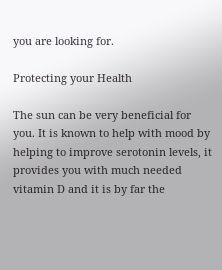you are looking for.

Protecting your Health

The sun can be very beneficial for you. It is known to help with mood by helping to improve serotonin levels, it provides you with much needed vitamin D and it is by far the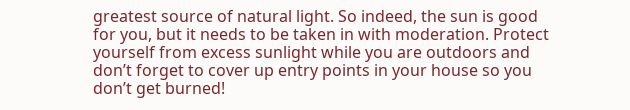greatest source of natural light. So indeed, the sun is good for you, but it needs to be taken in with moderation. Protect yourself from excess sunlight while you are outdoors and don’t forget to cover up entry points in your house so you don’t get burned!